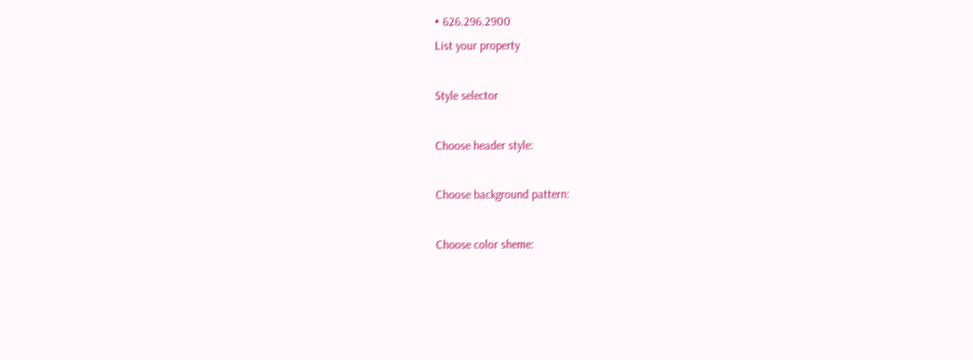• 626.296.2900
List your property

Style selector

Choose header style:

Choose background pattern:

Choose color sheme: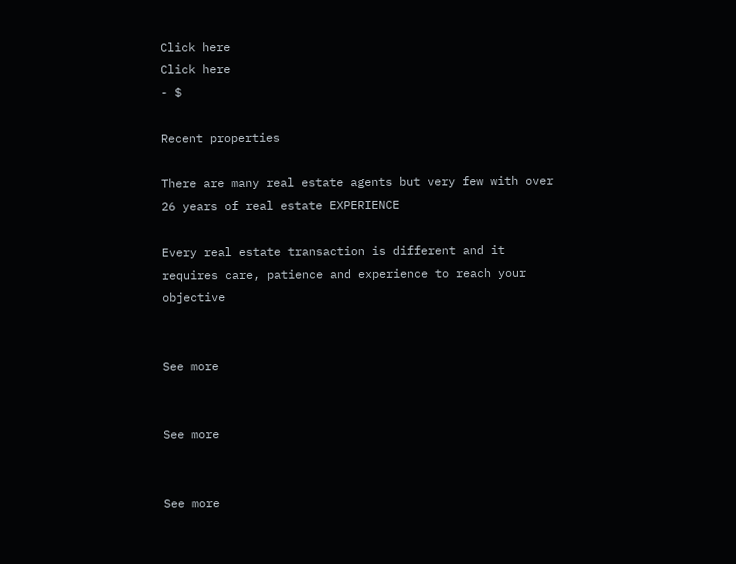Click here
Click here
- $

Recent properties

There are many real estate agents but very few with over 26 years of real estate EXPERIENCE

Every real estate transaction is different and it requires care, patience and experience to reach your objective


See more


See more


See more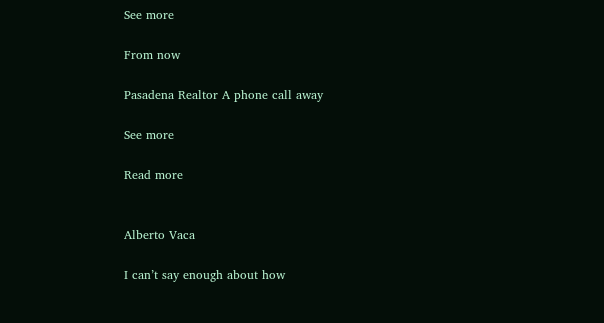See more

From now

Pasadena Realtor A phone call away

See more

Read more


Alberto Vaca

I can’t say enough about how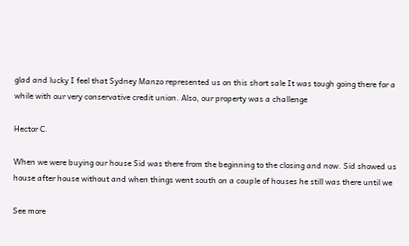glad and lucky I feel that Sydney Manzo represented us on this short sale It was tough going there for a while with our very conservative credit union. Also, our property was a challenge

Hector C.

When we were buying our house Sid was there from the beginning to the closing and now. Sid showed us house after house without and when things went south on a couple of houses he still was there until we

See more